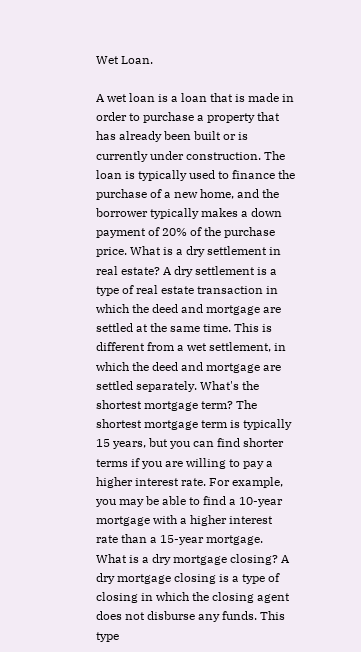Wet Loan.

A wet loan is a loan that is made in order to purchase a property that has already been built or is currently under construction. The loan is typically used to finance the purchase of a new home, and the borrower typically makes a down payment of 20% of the purchase price. What is a dry settlement in real estate? A dry settlement is a type of real estate transaction in which the deed and mortgage are settled at the same time. This is different from a wet settlement, in which the deed and mortgage are settled separately. What's the shortest mortgage term? The shortest mortgage term is typically 15 years, but you can find shorter terms if you are willing to pay a higher interest rate. For example, you may be able to find a 10-year mortgage with a higher interest rate than a 15-year mortgage. What is a dry mortgage closing? A dry mortgage closing is a type of closing in which the closing agent does not disburse any funds. This type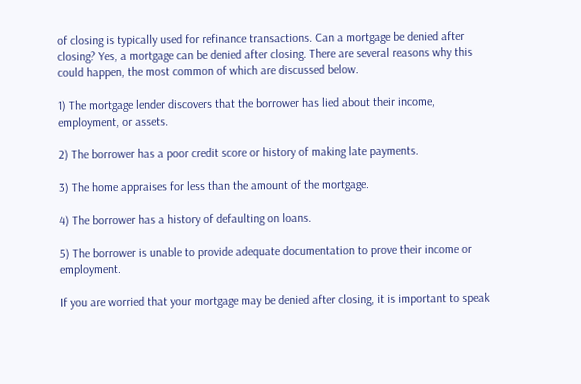of closing is typically used for refinance transactions. Can a mortgage be denied after closing? Yes, a mortgage can be denied after closing. There are several reasons why this could happen, the most common of which are discussed below.

1) The mortgage lender discovers that the borrower has lied about their income, employment, or assets.

2) The borrower has a poor credit score or history of making late payments.

3) The home appraises for less than the amount of the mortgage.

4) The borrower has a history of defaulting on loans.

5) The borrower is unable to provide adequate documentation to prove their income or employment.

If you are worried that your mortgage may be denied after closing, it is important to speak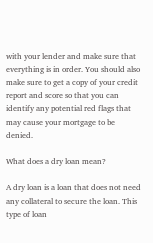with your lender and make sure that everything is in order. You should also make sure to get a copy of your credit report and score so that you can identify any potential red flags that may cause your mortgage to be denied.

What does a dry loan mean?

A dry loan is a loan that does not need any collateral to secure the loan. This type of loan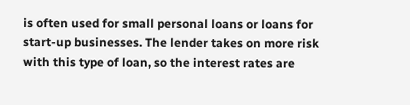is often used for small personal loans or loans for start-up businesses. The lender takes on more risk with this type of loan, so the interest rates are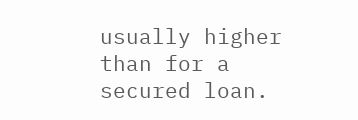usually higher than for a secured loan.